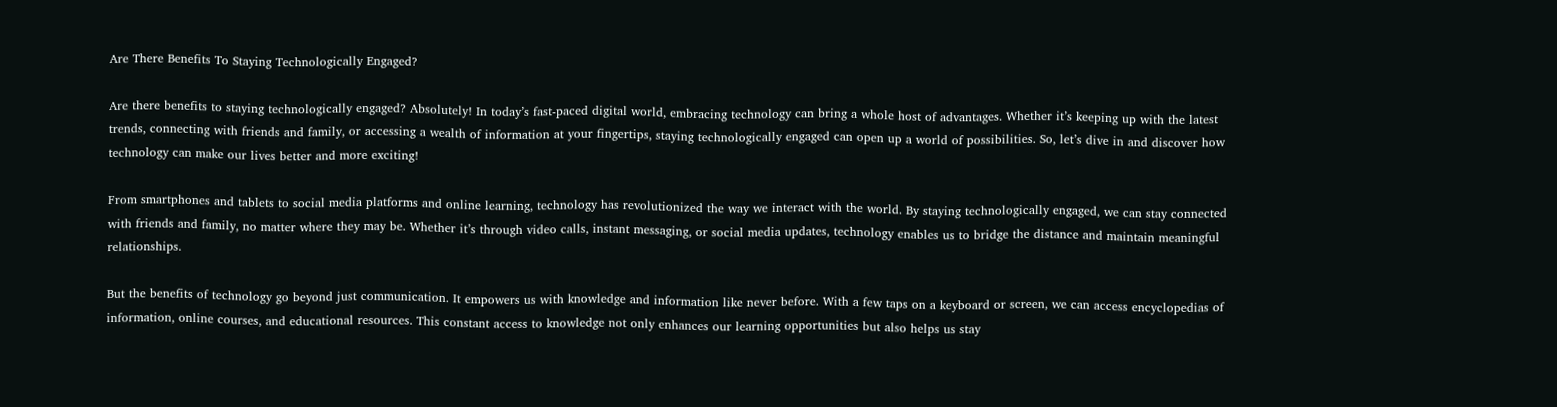Are There Benefits To Staying Technologically Engaged?

Are there benefits to staying technologically engaged? Absolutely! In today’s fast-paced digital world, embracing technology can bring a whole host of advantages. Whether it’s keeping up with the latest trends, connecting with friends and family, or accessing a wealth of information at your fingertips, staying technologically engaged can open up a world of possibilities. So, let’s dive in and discover how technology can make our lives better and more exciting!

From smartphones and tablets to social media platforms and online learning, technology has revolutionized the way we interact with the world. By staying technologically engaged, we can stay connected with friends and family, no matter where they may be. Whether it’s through video calls, instant messaging, or social media updates, technology enables us to bridge the distance and maintain meaningful relationships.

But the benefits of technology go beyond just communication. It empowers us with knowledge and information like never before. With a few taps on a keyboard or screen, we can access encyclopedias of information, online courses, and educational resources. This constant access to knowledge not only enhances our learning opportunities but also helps us stay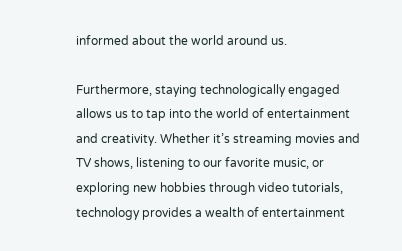informed about the world around us.

Furthermore, staying technologically engaged allows us to tap into the world of entertainment and creativity. Whether it’s streaming movies and TV shows, listening to our favorite music, or exploring new hobbies through video tutorials, technology provides a wealth of entertainment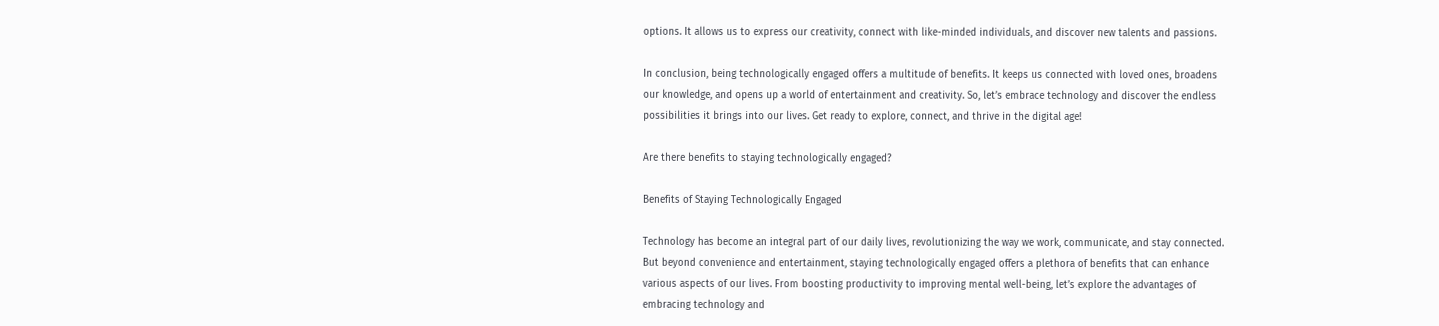options. It allows us to express our creativity, connect with like-minded individuals, and discover new talents and passions.

In conclusion, being technologically engaged offers a multitude of benefits. It keeps us connected with loved ones, broadens our knowledge, and opens up a world of entertainment and creativity. So, let’s embrace technology and discover the endless possibilities it brings into our lives. Get ready to explore, connect, and thrive in the digital age!

Are there benefits to staying technologically engaged?

Benefits of Staying Technologically Engaged

Technology has become an integral part of our daily lives, revolutionizing the way we work, communicate, and stay connected. But beyond convenience and entertainment, staying technologically engaged offers a plethora of benefits that can enhance various aspects of our lives. From boosting productivity to improving mental well-being, let’s explore the advantages of embracing technology and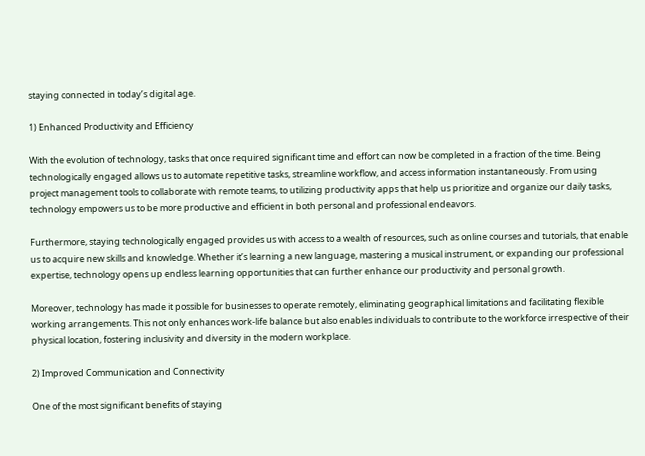staying connected in today’s digital age.

1) Enhanced Productivity and Efficiency

With the evolution of technology, tasks that once required significant time and effort can now be completed in a fraction of the time. Being technologically engaged allows us to automate repetitive tasks, streamline workflow, and access information instantaneously. From using project management tools to collaborate with remote teams, to utilizing productivity apps that help us prioritize and organize our daily tasks, technology empowers us to be more productive and efficient in both personal and professional endeavors.

Furthermore, staying technologically engaged provides us with access to a wealth of resources, such as online courses and tutorials, that enable us to acquire new skills and knowledge. Whether it’s learning a new language, mastering a musical instrument, or expanding our professional expertise, technology opens up endless learning opportunities that can further enhance our productivity and personal growth.

Moreover, technology has made it possible for businesses to operate remotely, eliminating geographical limitations and facilitating flexible working arrangements. This not only enhances work-life balance but also enables individuals to contribute to the workforce irrespective of their physical location, fostering inclusivity and diversity in the modern workplace.

2) Improved Communication and Connectivity

One of the most significant benefits of staying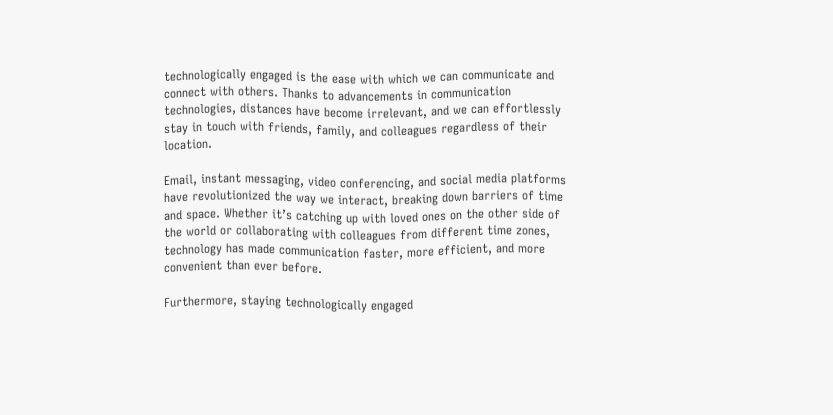technologically engaged is the ease with which we can communicate and connect with others. Thanks to advancements in communication technologies, distances have become irrelevant, and we can effortlessly stay in touch with friends, family, and colleagues regardless of their location.

Email, instant messaging, video conferencing, and social media platforms have revolutionized the way we interact, breaking down barriers of time and space. Whether it’s catching up with loved ones on the other side of the world or collaborating with colleagues from different time zones, technology has made communication faster, more efficient, and more convenient than ever before.

Furthermore, staying technologically engaged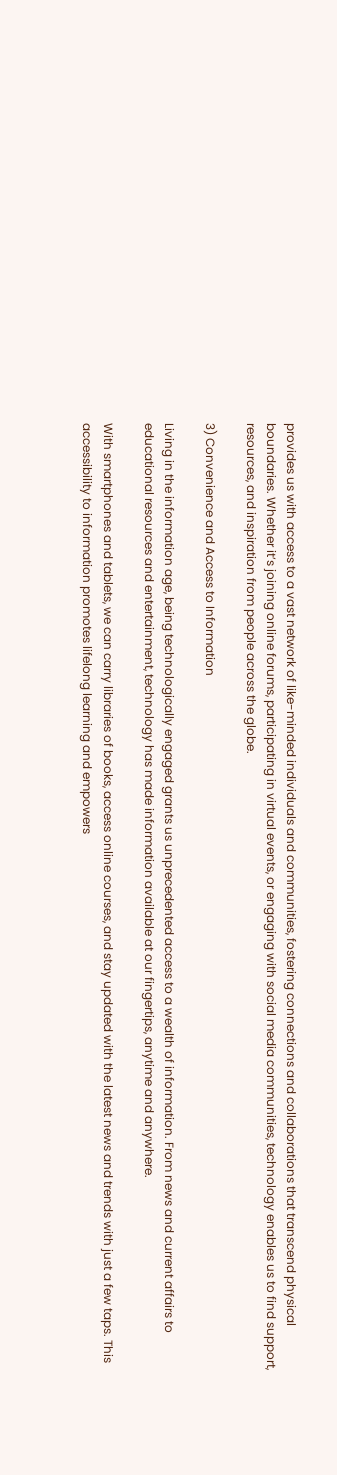provides us with access to a vast network of like-minded individuals and communities, fostering connections and collaborations that transcend physical boundaries. Whether it’s joining online forums, participating in virtual events, or engaging with social media communities, technology enables us to find support, resources, and inspiration from people across the globe.

3) Convenience and Access to Information

Living in the information age, being technologically engaged grants us unprecedented access to a wealth of information. From news and current affairs to educational resources and entertainment, technology has made information available at our fingertips, anytime and anywhere.

With smartphones and tablets, we can carry libraries of books, access online courses, and stay updated with the latest news and trends with just a few taps. This accessibility to information promotes lifelong learning and empowers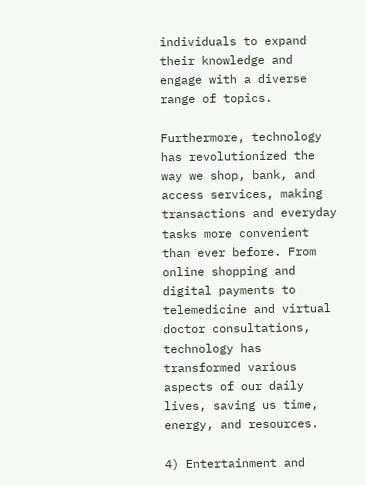individuals to expand their knowledge and engage with a diverse range of topics.

Furthermore, technology has revolutionized the way we shop, bank, and access services, making transactions and everyday tasks more convenient than ever before. From online shopping and digital payments to telemedicine and virtual doctor consultations, technology has transformed various aspects of our daily lives, saving us time, energy, and resources.

4) Entertainment and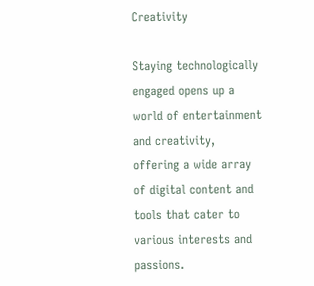Creativity

Staying technologically engaged opens up a world of entertainment and creativity, offering a wide array of digital content and tools that cater to various interests and passions.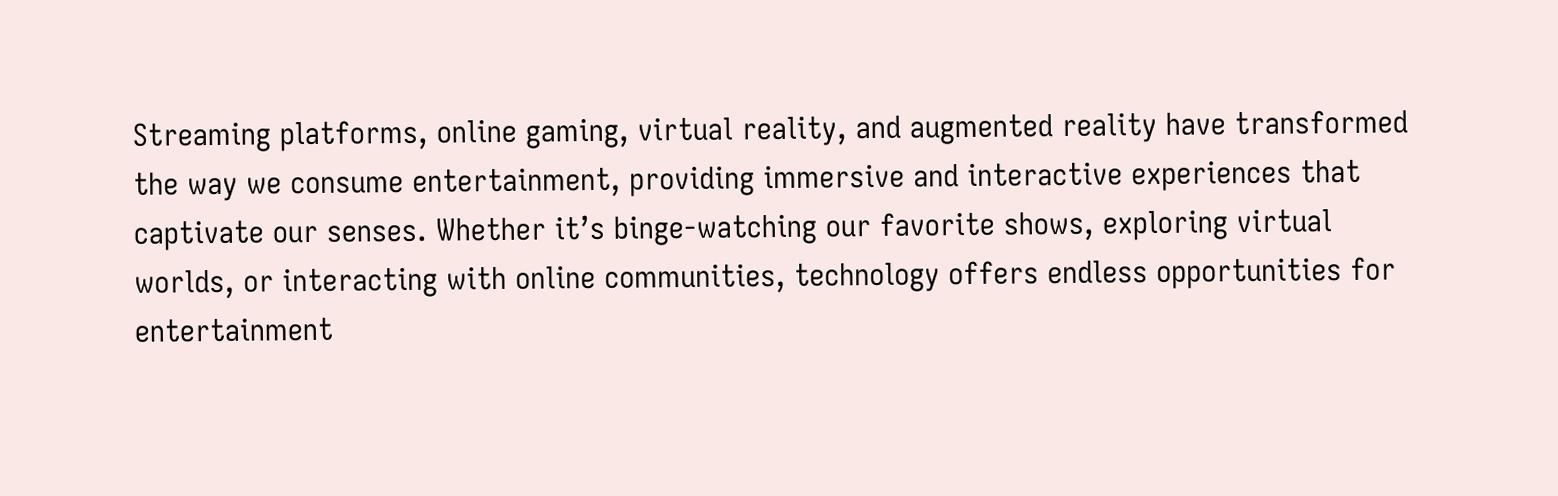Streaming platforms, online gaming, virtual reality, and augmented reality have transformed the way we consume entertainment, providing immersive and interactive experiences that captivate our senses. Whether it’s binge-watching our favorite shows, exploring virtual worlds, or interacting with online communities, technology offers endless opportunities for entertainment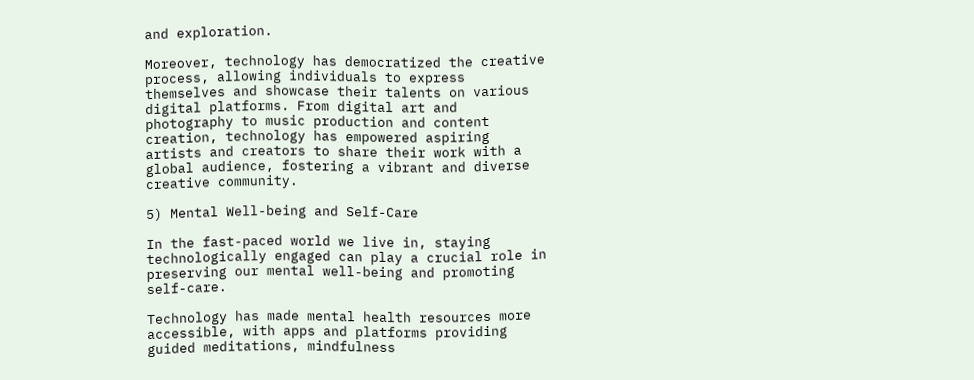and exploration.

Moreover, technology has democratized the creative process, allowing individuals to express themselves and showcase their talents on various digital platforms. From digital art and photography to music production and content creation, technology has empowered aspiring artists and creators to share their work with a global audience, fostering a vibrant and diverse creative community.

5) Mental Well-being and Self-Care

In the fast-paced world we live in, staying technologically engaged can play a crucial role in preserving our mental well-being and promoting self-care.

Technology has made mental health resources more accessible, with apps and platforms providing guided meditations, mindfulness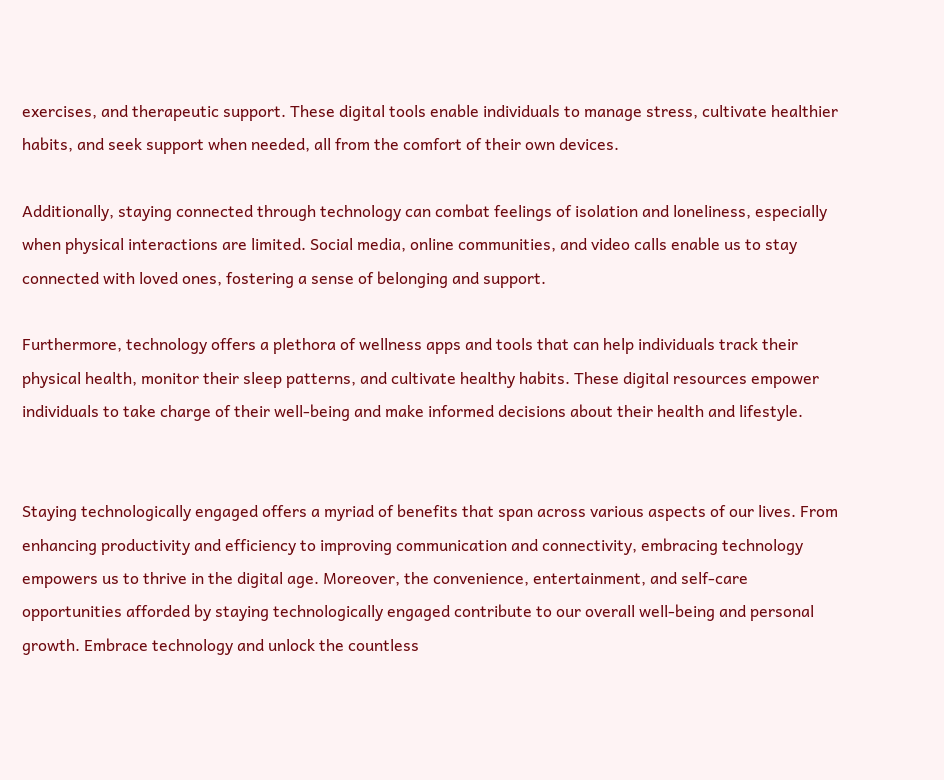exercises, and therapeutic support. These digital tools enable individuals to manage stress, cultivate healthier habits, and seek support when needed, all from the comfort of their own devices.

Additionally, staying connected through technology can combat feelings of isolation and loneliness, especially when physical interactions are limited. Social media, online communities, and video calls enable us to stay connected with loved ones, fostering a sense of belonging and support.

Furthermore, technology offers a plethora of wellness apps and tools that can help individuals track their physical health, monitor their sleep patterns, and cultivate healthy habits. These digital resources empower individuals to take charge of their well-being and make informed decisions about their health and lifestyle.


Staying technologically engaged offers a myriad of benefits that span across various aspects of our lives. From enhancing productivity and efficiency to improving communication and connectivity, embracing technology empowers us to thrive in the digital age. Moreover, the convenience, entertainment, and self-care opportunities afforded by staying technologically engaged contribute to our overall well-being and personal growth. Embrace technology and unlock the countless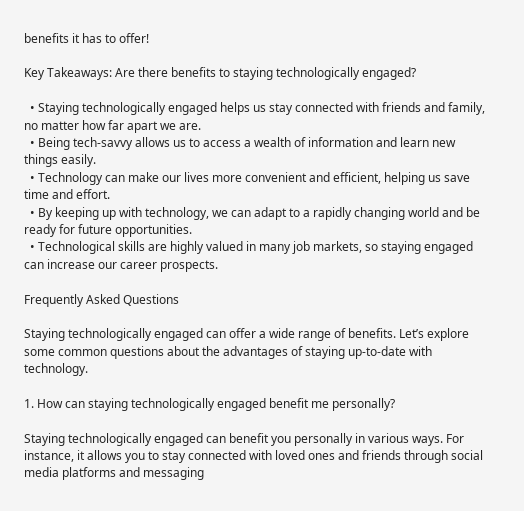benefits it has to offer!

Key Takeaways: Are there benefits to staying technologically engaged?

  • Staying technologically engaged helps us stay connected with friends and family, no matter how far apart we are.
  • Being tech-savvy allows us to access a wealth of information and learn new things easily.
  • Technology can make our lives more convenient and efficient, helping us save time and effort.
  • By keeping up with technology, we can adapt to a rapidly changing world and be ready for future opportunities.
  • Technological skills are highly valued in many job markets, so staying engaged can increase our career prospects.

Frequently Asked Questions

Staying technologically engaged can offer a wide range of benefits. Let’s explore some common questions about the advantages of staying up-to-date with technology.

1. How can staying technologically engaged benefit me personally?

Staying technologically engaged can benefit you personally in various ways. For instance, it allows you to stay connected with loved ones and friends through social media platforms and messaging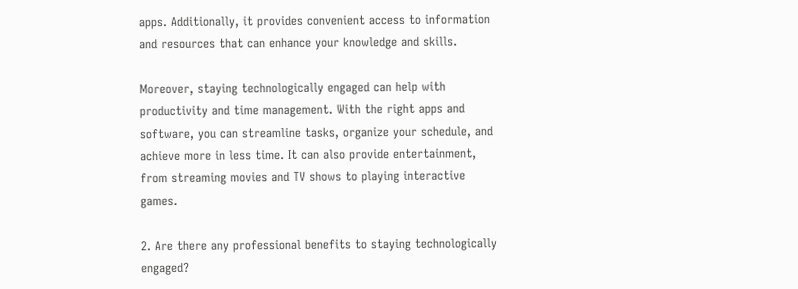apps. Additionally, it provides convenient access to information and resources that can enhance your knowledge and skills.

Moreover, staying technologically engaged can help with productivity and time management. With the right apps and software, you can streamline tasks, organize your schedule, and achieve more in less time. It can also provide entertainment, from streaming movies and TV shows to playing interactive games.

2. Are there any professional benefits to staying technologically engaged?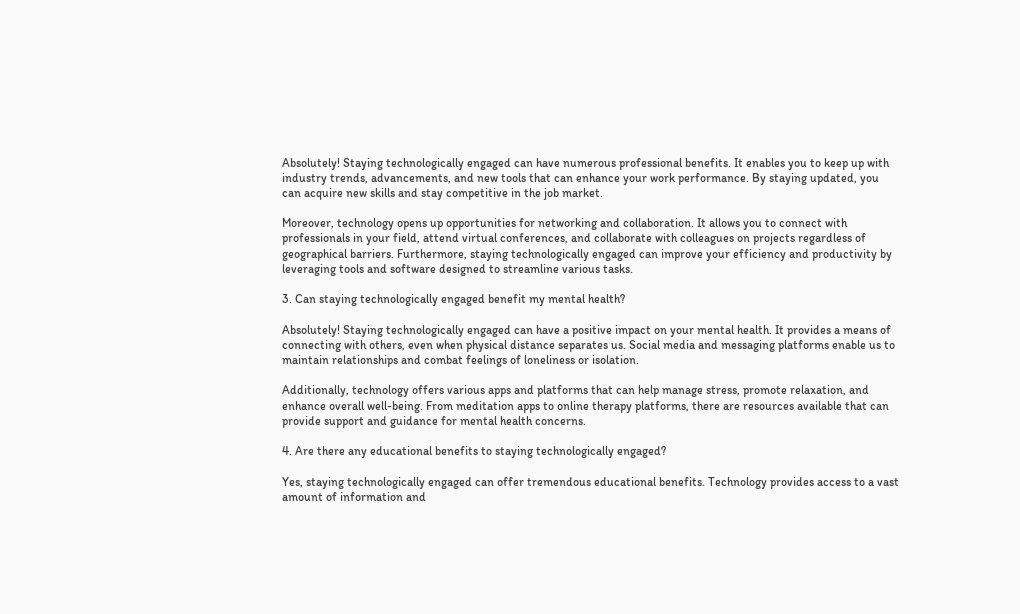Absolutely! Staying technologically engaged can have numerous professional benefits. It enables you to keep up with industry trends, advancements, and new tools that can enhance your work performance. By staying updated, you can acquire new skills and stay competitive in the job market.

Moreover, technology opens up opportunities for networking and collaboration. It allows you to connect with professionals in your field, attend virtual conferences, and collaborate with colleagues on projects regardless of geographical barriers. Furthermore, staying technologically engaged can improve your efficiency and productivity by leveraging tools and software designed to streamline various tasks.

3. Can staying technologically engaged benefit my mental health?

Absolutely! Staying technologically engaged can have a positive impact on your mental health. It provides a means of connecting with others, even when physical distance separates us. Social media and messaging platforms enable us to maintain relationships and combat feelings of loneliness or isolation.

Additionally, technology offers various apps and platforms that can help manage stress, promote relaxation, and enhance overall well-being. From meditation apps to online therapy platforms, there are resources available that can provide support and guidance for mental health concerns.

4. Are there any educational benefits to staying technologically engaged?

Yes, staying technologically engaged can offer tremendous educational benefits. Technology provides access to a vast amount of information and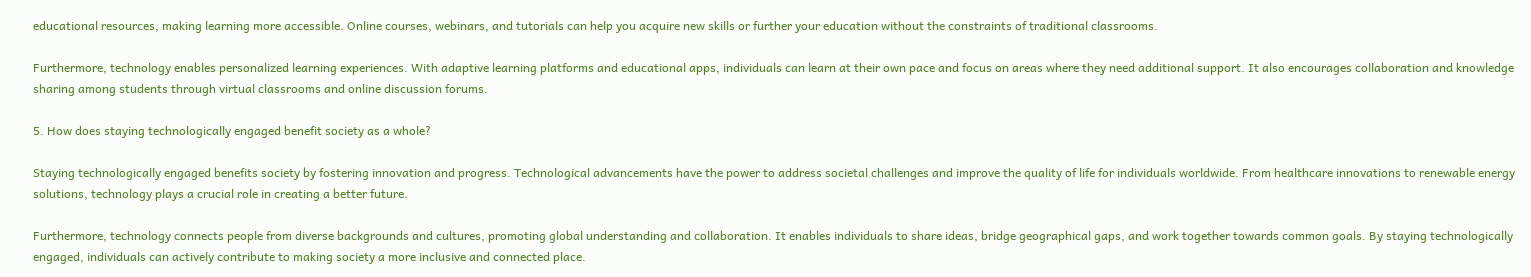educational resources, making learning more accessible. Online courses, webinars, and tutorials can help you acquire new skills or further your education without the constraints of traditional classrooms.

Furthermore, technology enables personalized learning experiences. With adaptive learning platforms and educational apps, individuals can learn at their own pace and focus on areas where they need additional support. It also encourages collaboration and knowledge sharing among students through virtual classrooms and online discussion forums.

5. How does staying technologically engaged benefit society as a whole?

Staying technologically engaged benefits society by fostering innovation and progress. Technological advancements have the power to address societal challenges and improve the quality of life for individuals worldwide. From healthcare innovations to renewable energy solutions, technology plays a crucial role in creating a better future.

Furthermore, technology connects people from diverse backgrounds and cultures, promoting global understanding and collaboration. It enables individuals to share ideas, bridge geographical gaps, and work together towards common goals. By staying technologically engaged, individuals can actively contribute to making society a more inclusive and connected place.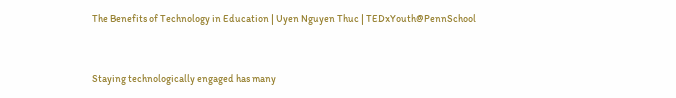The Benefits of Technology in Education | Uyen Nguyen Thuc | TEDxYouth@PennSchool


Staying technologically engaged has many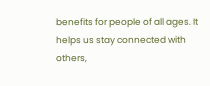benefits for people of all ages. It helps us stay connected with others,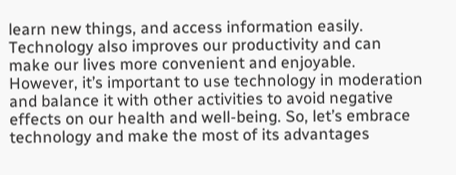learn new things, and access information easily. Technology also improves our productivity and can make our lives more convenient and enjoyable. However, it’s important to use technology in moderation and balance it with other activities to avoid negative effects on our health and well-being. So, let’s embrace technology and make the most of its advantages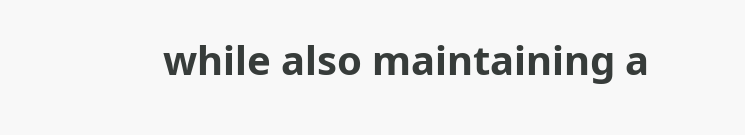while also maintaining a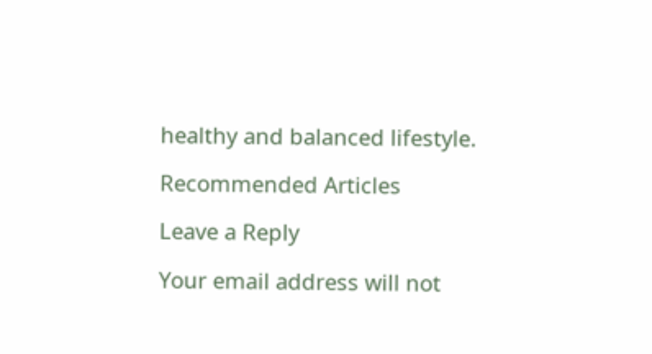healthy and balanced lifestyle.

Recommended Articles

Leave a Reply

Your email address will not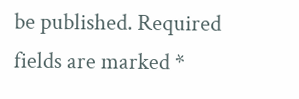be published. Required fields are marked *